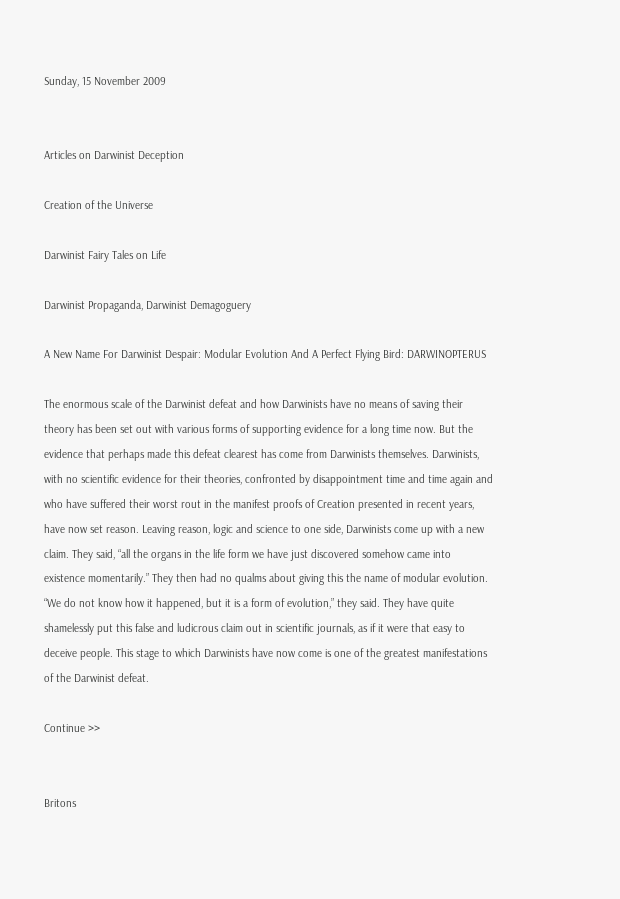Sunday, 15 November 2009


Articles on Darwinist Deception

Creation of the Universe

Darwinist Fairy Tales on Life

Darwinist Propaganda, Darwinist Demagoguery

A New Name For Darwinist Despair: Modular Evolution And A Perfect Flying Bird: DARWINOPTERUS

The enormous scale of the Darwinist defeat and how Darwinists have no means of saving their theory has been set out with various forms of supporting evidence for a long time now. But the evidence that perhaps made this defeat clearest has come from Darwinists themselves. Darwinists, with no scientific evidence for their theories, confronted by disappointment time and time again and who have suffered their worst rout in the manifest proofs of Creation presented in recent years, have now set reason. Leaving reason, logic and science to one side, Darwinists come up with a new claim. They said, “all the organs in the life form we have just discovered somehow came into existence momentarily.” They then had no qualms about giving this the name of modular evolution. “We do not know how it happened, but it is a form of evolution,” they said. They have quite shamelessly put this false and ludicrous claim out in scientific journals, as if it were that easy to deceive people. This stage to which Darwinists have now come is one of the greatest manifestations of the Darwinist defeat.

Continue >>


Britons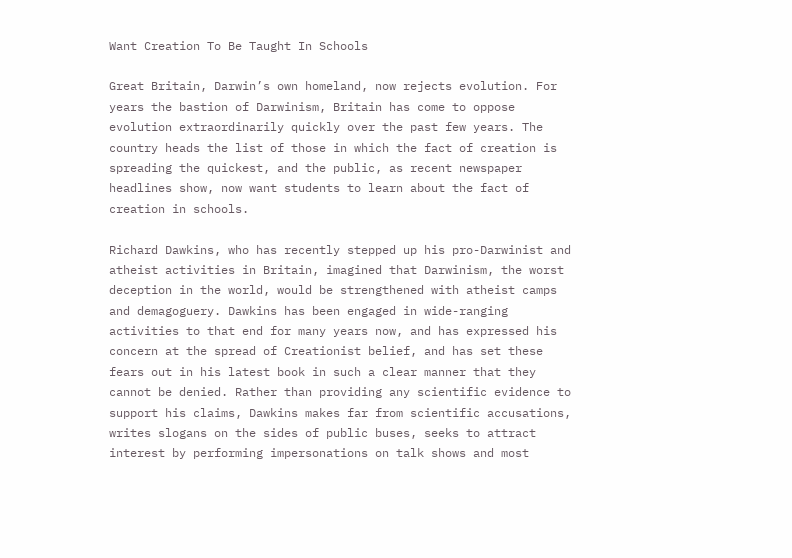Want Creation To Be Taught In Schools

Great Britain, Darwin’s own homeland, now rejects evolution. For years the bastion of Darwinism, Britain has come to oppose evolution extraordinarily quickly over the past few years. The country heads the list of those in which the fact of creation is spreading the quickest, and the public, as recent newspaper headlines show, now want students to learn about the fact of creation in schools.

Richard Dawkins, who has recently stepped up his pro-Darwinist and atheist activities in Britain, imagined that Darwinism, the worst deception in the world, would be strengthened with atheist camps and demagoguery. Dawkins has been engaged in wide-ranging activities to that end for many years now, and has expressed his concern at the spread of Creationist belief, and has set these fears out in his latest book in such a clear manner that they cannot be denied. Rather than providing any scientific evidence to support his claims, Dawkins makes far from scientific accusations, writes slogans on the sides of public buses, seeks to attract interest by performing impersonations on talk shows and most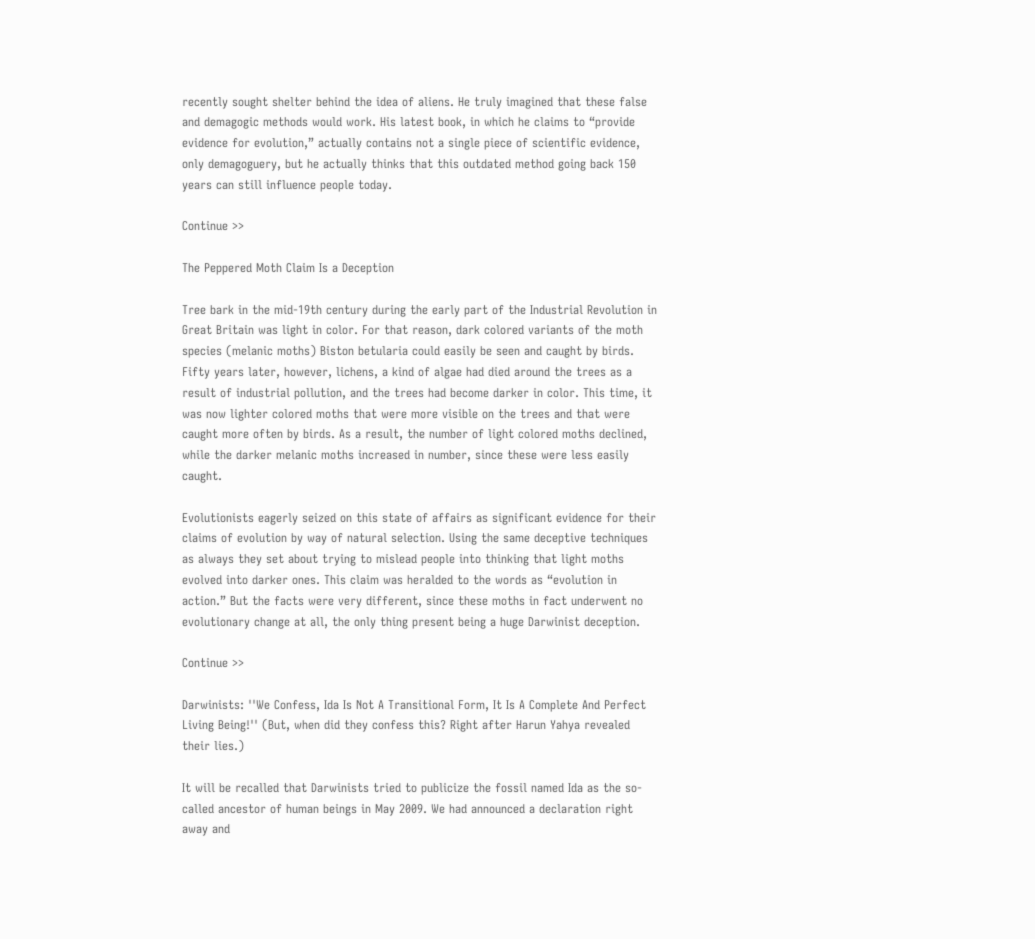recently sought shelter behind the idea of aliens. He truly imagined that these false and demagogic methods would work. His latest book, in which he claims to “provide evidence for evolution,” actually contains not a single piece of scientific evidence, only demagoguery, but he actually thinks that this outdated method going back 150 years can still influence people today.

Continue >>

The Peppered Moth Claim Is a Deception

Tree bark in the mid-19th century during the early part of the Industrial Revolution in Great Britain was light in color. For that reason, dark colored variants of the moth species (melanic moths) Biston betularia could easily be seen and caught by birds. Fifty years later, however, lichens, a kind of algae had died around the trees as a result of industrial pollution, and the trees had become darker in color. This time, it was now lighter colored moths that were more visible on the trees and that were caught more often by birds. As a result, the number of light colored moths declined, while the darker melanic moths increased in number, since these were less easily caught.

Evolutionists eagerly seized on this state of affairs as significant evidence for their claims of evolution by way of natural selection. Using the same deceptive techniques as always they set about trying to mislead people into thinking that light moths evolved into darker ones. This claim was heralded to the words as “evolution in action.” But the facts were very different, since these moths in fact underwent no evolutionary change at all, the only thing present being a huge Darwinist deception.

Continue >>

Darwinists: ''We Confess, Ida Is Not A Transitional Form, It Is A Complete And Perfect Living Being!'' (But, when did they confess this? Right after Harun Yahya revealed their lies.)

It will be recalled that Darwinists tried to publicize the fossil named Ida as the so-called ancestor of human beings in May 2009. We had announced a declaration right away and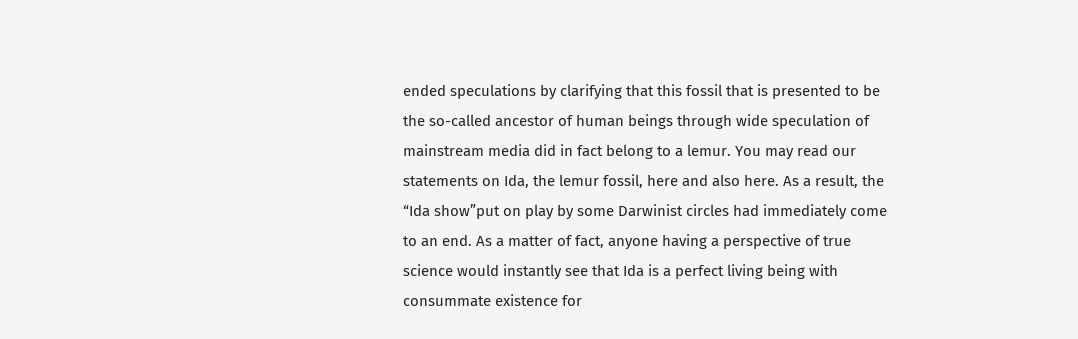ended speculations by clarifying that this fossil that is presented to be the so-called ancestor of human beings through wide speculation of mainstream media did in fact belong to a lemur. You may read our statements on Ida, the lemur fossil, here and also here. As a result, the “Ida show”put on play by some Darwinist circles had immediately come to an end. As a matter of fact, anyone having a perspective of true science would instantly see that Ida is a perfect living being with consummate existence for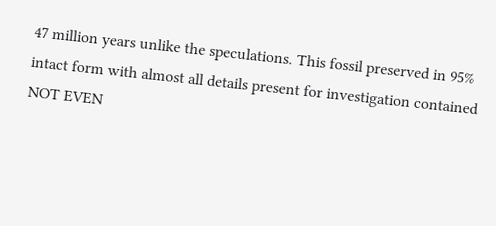47 million years unlike the speculations. This fossil preserved in 95% intact form with almost all details present for investigation contained NOT EVEN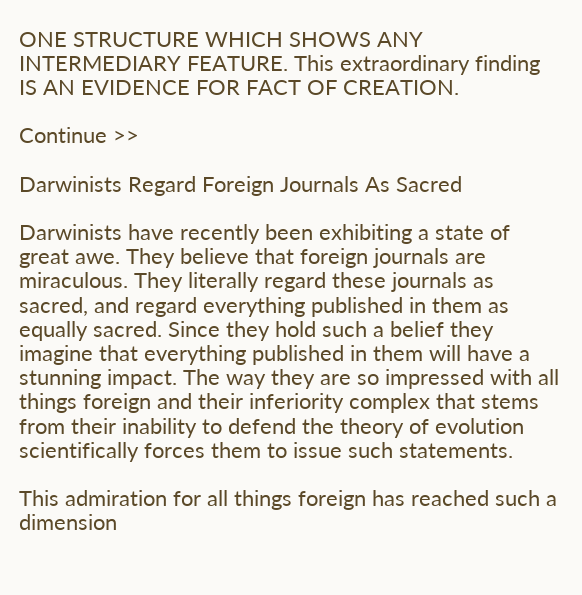ONE STRUCTURE WHICH SHOWS ANY INTERMEDIARY FEATURE. This extraordinary finding IS AN EVIDENCE FOR FACT OF CREATION.

Continue >>

Darwinists Regard Foreign Journals As Sacred

Darwinists have recently been exhibiting a state of great awe. They believe that foreign journals are miraculous. They literally regard these journals as sacred, and regard everything published in them as equally sacred. Since they hold such a belief they imagine that everything published in them will have a stunning impact. The way they are so impressed with all things foreign and their inferiority complex that stems from their inability to defend the theory of evolution scientifically forces them to issue such statements.

This admiration for all things foreign has reached such a dimension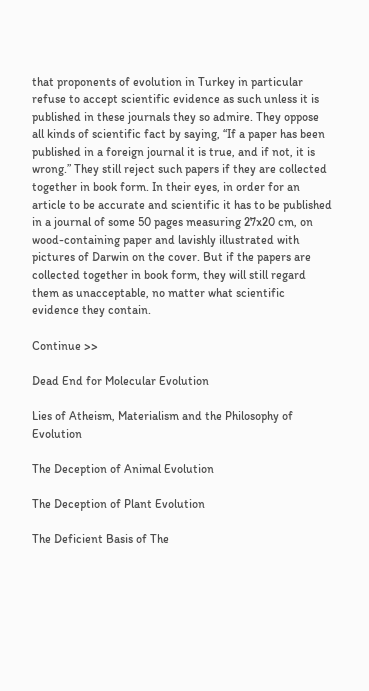that proponents of evolution in Turkey in particular refuse to accept scientific evidence as such unless it is published in these journals they so admire. They oppose all kinds of scientific fact by saying, “If a paper has been published in a foreign journal it is true, and if not, it is wrong.” They still reject such papers if they are collected together in book form. In their eyes, in order for an article to be accurate and scientific it has to be published in a journal of some 50 pages measuring 27x20 cm, on wood-containing paper and lavishly illustrated with pictures of Darwin on the cover. But if the papers are collected together in book form, they will still regard them as unacceptable, no matter what scientific evidence they contain.

Continue >>

Dead End for Molecular Evolution

Lies of Atheism, Materialism and the Philosophy of Evolution

The Deception of Animal Evolution

The Deception of Plant Evolution

The Deficient Basis of The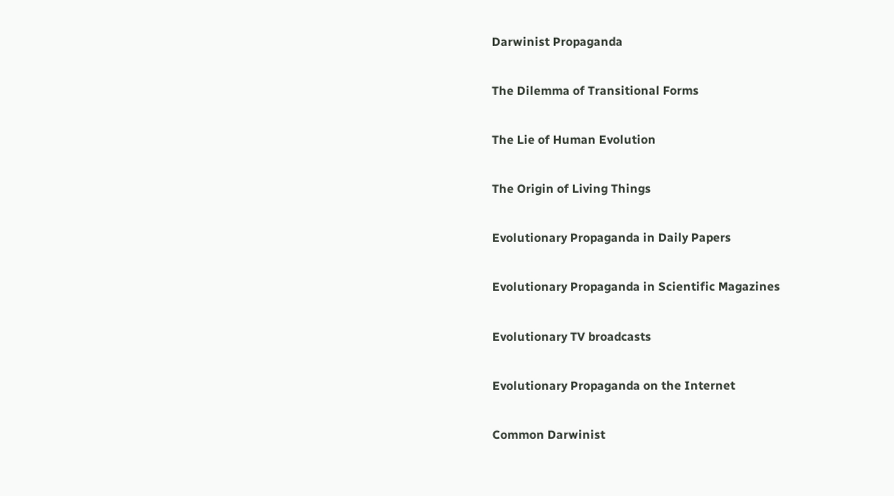Darwinist Propaganda

The Dilemma of Transitional Forms

The Lie of Human Evolution

The Origin of Living Things

Evolutionary Propaganda in Daily Papers

Evolutionary Propaganda in Scientific Magazines

Evolutionary TV broadcasts

Evolutionary Propaganda on the Internet

Common Darwinist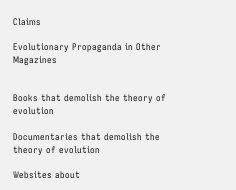Claims

Evolutionary Propaganda in Other Magazines


Books that demolish the theory of evolution

Documentaries that demolish the theory of evolution

Websites about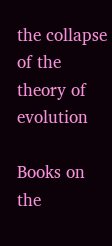the collapse of the theory of evolution

Books on the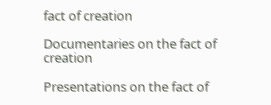fact of creation

Documentaries on the fact of creation

Presentations on the fact of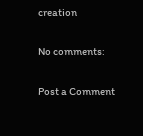creation

No comments:

Post a Comment